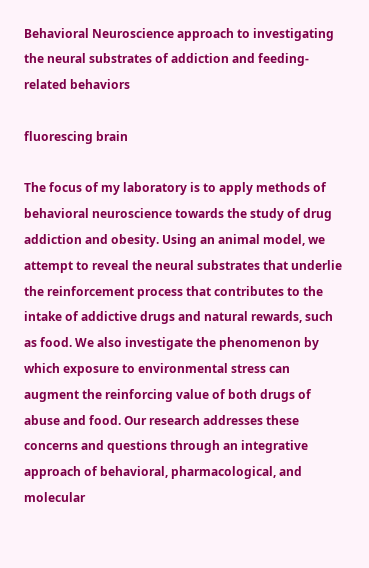Behavioral Neuroscience approach to investigating the neural substrates of addiction and feeding-related behaviors

fluorescing brain

The focus of my laboratory is to apply methods of behavioral neuroscience towards the study of drug addiction and obesity. Using an animal model, we attempt to reveal the neural substrates that underlie the reinforcement process that contributes to the intake of addictive drugs and natural rewards, such as food. We also investigate the phenomenon by which exposure to environmental stress can augment the reinforcing value of both drugs of abuse and food. Our research addresses these concerns and questions through an integrative approach of behavioral, pharmacological, and molecular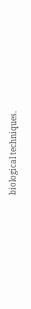biological techniques.